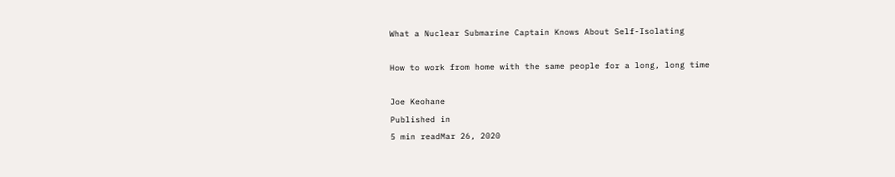What a Nuclear Submarine Captain Knows About Self-Isolating

How to work from home with the same people for a long, long time

Joe Keohane
Published in
5 min readMar 26, 2020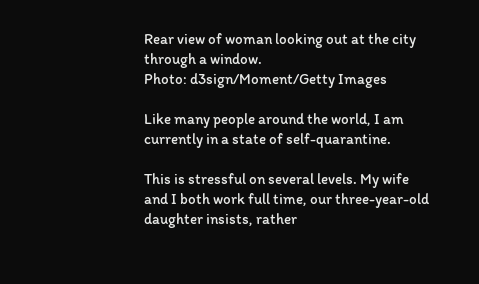Rear view of woman looking out at the city through a window.
Photo: d3sign/Moment/Getty Images

Like many people around the world, I am currently in a state of self-quarantine.

This is stressful on several levels. My wife and I both work full time, our three-year-old daughter insists, rather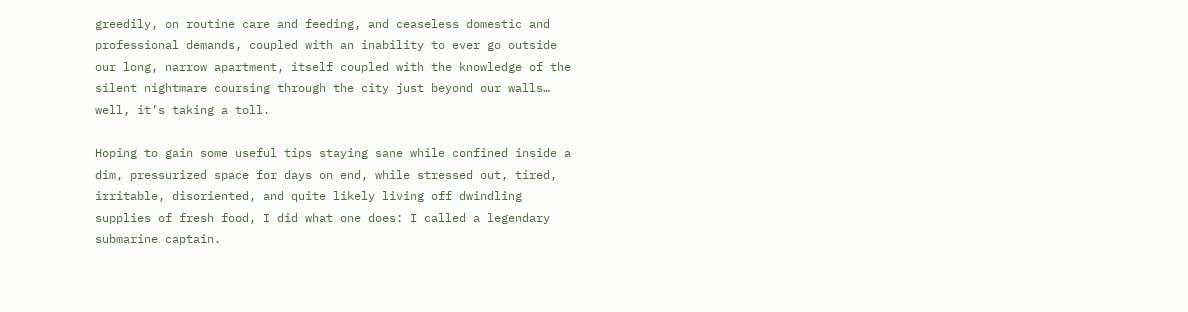greedily, on routine care and feeding, and ceaseless domestic and professional demands, coupled with an inability to ever go outside our long, narrow apartment, itself coupled with the knowledge of the silent nightmare coursing through the city just beyond our walls… well, it’s taking a toll.

Hoping to gain some useful tips staying sane while confined inside a dim, pressurized space for days on end, while stressed out, tired, irritable, disoriented, and quite likely living off dwindling supplies of fresh food, I did what one does: I called a legendary submarine captain.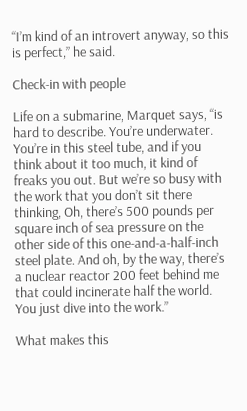“I’m kind of an introvert anyway, so this is perfect,” he said.

Check-in with people

Life on a submarine, Marquet says, “is hard to describe. You’re underwater. You’re in this steel tube, and if you think about it too much, it kind of freaks you out. But we’re so busy with the work that you don’t sit there thinking, Oh, there’s 500 pounds per square inch of sea pressure on the other side of this one-and-a-half-inch steel plate. And oh, by the way, there’s a nuclear reactor 200 feet behind me that could incinerate half the world. You just dive into the work.”

What makes this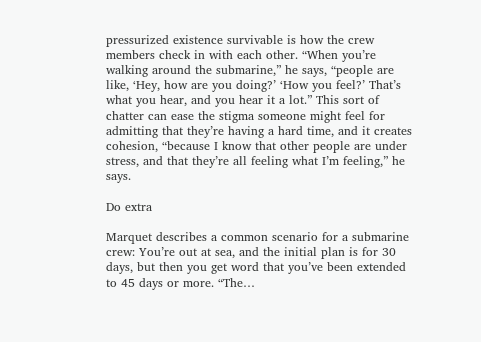pressurized existence survivable is how the crew members check in with each other. “When you’re walking around the submarine,” he says, “people are like, ‘Hey, how are you doing?’ ‘How you feel?’ That’s what you hear, and you hear it a lot.” This sort of chatter can ease the stigma someone might feel for admitting that they’re having a hard time, and it creates cohesion, “because I know that other people are under stress, and that they’re all feeling what I’m feeling,” he says.

Do extra

Marquet describes a common scenario for a submarine crew: You’re out at sea, and the initial plan is for 30 days, but then you get word that you’ve been extended to 45 days or more. “The…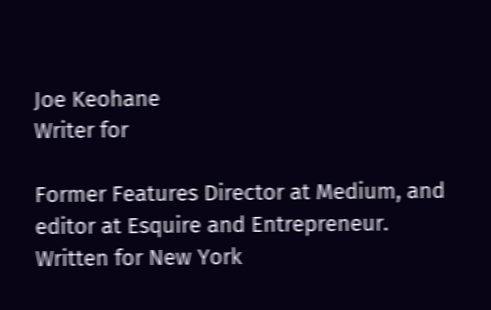Joe Keohane
Writer for

Former Features Director at Medium, and editor at Esquire and Entrepreneur. Written for New York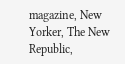magazine, New Yorker, The New Republic,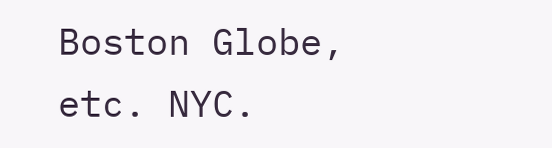Boston Globe, etc. NYC.